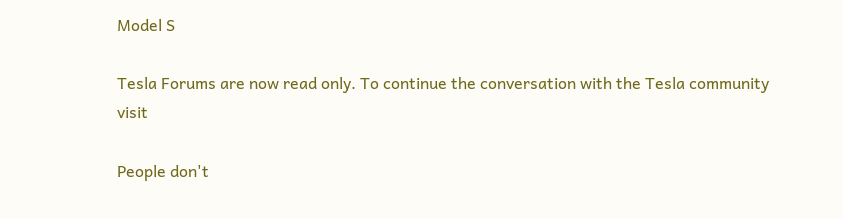Model S

Tesla Forums are now read only. To continue the conversation with the Tesla community visit

People don't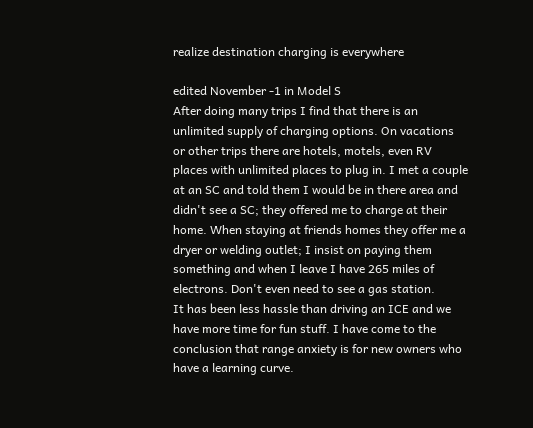realize destination charging is everywhere

edited November -1 in Model S
After doing many trips I find that there is an unlimited supply of charging options. On vacations or other trips there are hotels, motels, even RV places with unlimited places to plug in. I met a couple at an SC and told them I would be in there area and didn't see a SC; they offered me to charge at their home. When staying at friends homes they offer me a dryer or welding outlet; I insist on paying them something and when I leave I have 265 miles of electrons. Don't even need to see a gas station.
It has been less hassle than driving an ICE and we have more time for fun stuff. I have come to the conclusion that range anxiety is for new owners who have a learning curve.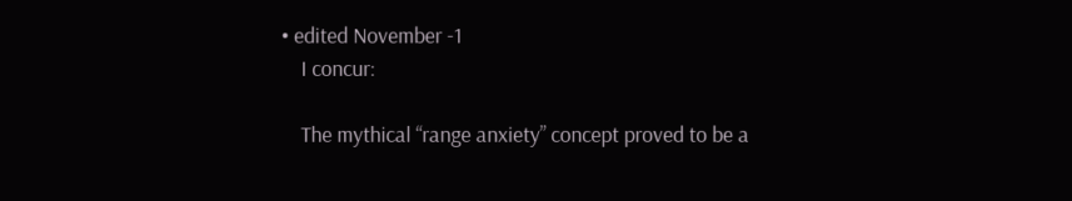• edited November -1
    I concur:

    The mythical “range anxiety” concept proved to be a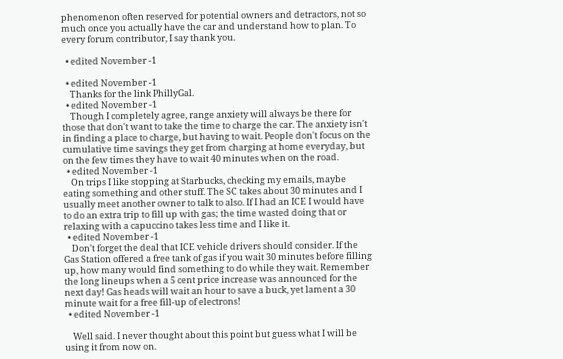phenomenon often reserved for potential owners and detractors, not so much once you actually have the car and understand how to plan. To every forum contributor, I say thank you.

  • edited November -1

  • edited November -1
    Thanks for the link PhillyGal.
  • edited November -1
    Though I completely agree, range anxiety will always be there for those that don't want to take the time to charge the car. The anxiety isn't in finding a place to charge, but having to wait. People don't focus on the cumulative time savings they get from charging at home everyday, but on the few times they have to wait 40 minutes when on the road.
  • edited November -1
    On trips I like stopping at Starbucks, checking my emails, maybe eating something and other stuff. The SC takes about 30 minutes and I usually meet another owner to talk to also. If I had an ICE I would have to do an extra trip to fill up with gas; the time wasted doing that or relaxing with a capuccino takes less time and I like it.
  • edited November -1
    Don't forget the deal that ICE vehicle drivers should consider. If the Gas Station offered a free tank of gas if you wait 30 minutes before filling up, how many would find something to do while they wait. Remember the long lineups when a 5 cent price increase was announced for the next day! Gas heads will wait an hour to save a buck, yet lament a 30 minute wait for a free fill-up of electrons!
  • edited November -1

    Well said. I never thought about this point but guess what I will be using it from now on.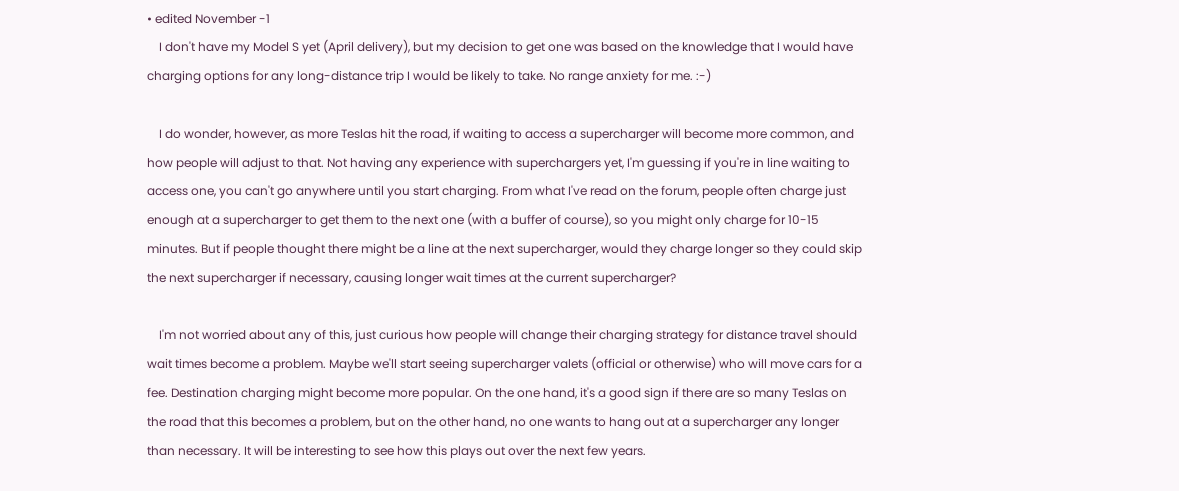• edited November -1
    I don't have my Model S yet (April delivery), but my decision to get one was based on the knowledge that I would have charging options for any long-distance trip I would be likely to take. No range anxiety for me. :-)

    I do wonder, however, as more Teslas hit the road, if waiting to access a supercharger will become more common, and how people will adjust to that. Not having any experience with superchargers yet, I'm guessing if you're in line waiting to access one, you can't go anywhere until you start charging. From what I've read on the forum, people often charge just enough at a supercharger to get them to the next one (with a buffer of course), so you might only charge for 10-15 minutes. But if people thought there might be a line at the next supercharger, would they charge longer so they could skip the next supercharger if necessary, causing longer wait times at the current supercharger?

    I'm not worried about any of this, just curious how people will change their charging strategy for distance travel should wait times become a problem. Maybe we'll start seeing supercharger valets (official or otherwise) who will move cars for a fee. Destination charging might become more popular. On the one hand, it's a good sign if there are so many Teslas on the road that this becomes a problem, but on the other hand, no one wants to hang out at a supercharger any longer than necessary. It will be interesting to see how this plays out over the next few years.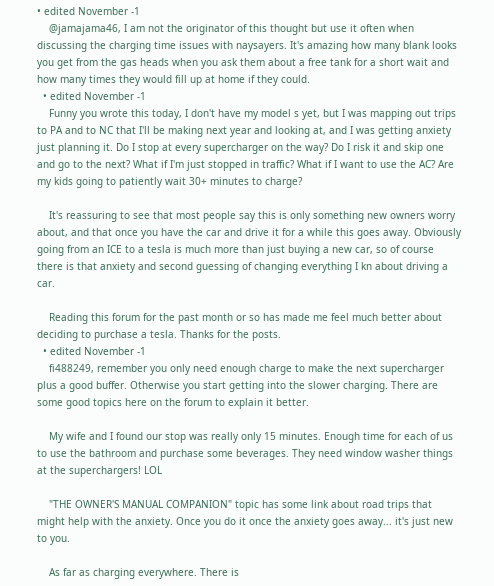• edited November -1
    @jamajama46, I am not the originator of this thought but use it often when discussing the charging time issues with naysayers. It's amazing how many blank looks you get from the gas heads when you ask them about a free tank for a short wait and how many times they would fill up at home if they could.
  • edited November -1
    Funny you wrote this today, I don't have my model s yet, but I was mapping out trips to PA and to NC that I'll be making next year and looking at, and I was getting anxiety just planning it. Do I stop at every supercharger on the way? Do I risk it and skip one and go to the next? What if I'm just stopped in traffic? What if I want to use the AC? Are my kids going to patiently wait 30+ minutes to charge?

    It's reassuring to see that most people say this is only something new owners worry about, and that once you have the car and drive it for a while this goes away. Obviously going from an ICE to a tesla is much more than just buying a new car, so of course there is that anxiety and second guessing of changing everything I kn about driving a car.

    Reading this forum for the past month or so has made me feel much better about deciding to purchase a tesla. Thanks for the posts.
  • edited November -1
    fi488249, remember you only need enough charge to make the next supercharger plus a good buffer. Otherwise you start getting into the slower charging. There are some good topics here on the forum to explain it better.

    My wife and I found our stop was really only 15 minutes. Enough time for each of us to use the bathroom and purchase some beverages. They need window washer things at the superchargers! LOL

    "THE OWNER'S MANUAL COMPANION" topic has some link about road trips that might help with the anxiety. Once you do it once the anxiety goes away... it's just new to you.

    As far as charging everywhere. There is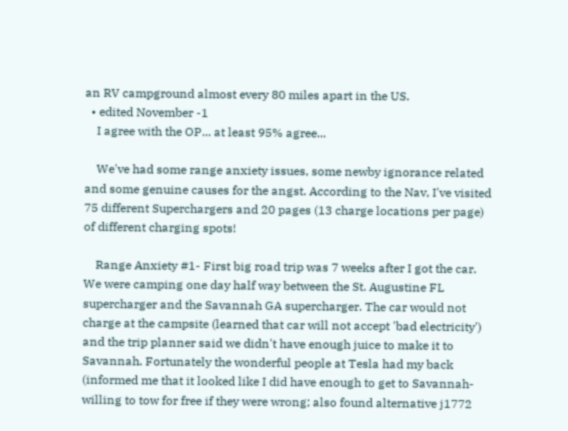an RV campground almost every 80 miles apart in the US.
  • edited November -1
    I agree with the OP... at least 95% agree...

    We've had some range anxiety issues, some newby ignorance related and some genuine causes for the angst. According to the Nav, I've visited 75 different Superchargers and 20 pages (13 charge locations per page) of different charging spots!

    Range Anxiety #1- First big road trip was 7 weeks after I got the car. We were camping one day half way between the St. Augustine FL supercharger and the Savannah GA supercharger. The car would not charge at the campsite (learned that car will not accept 'bad electricity') and the trip planner said we didn't have enough juice to make it to Savannah. Fortunately the wonderful people at Tesla had my back (informed me that it looked like I did have enough to get to Savannah-willing to tow for free if they were wrong; also found alternative j1772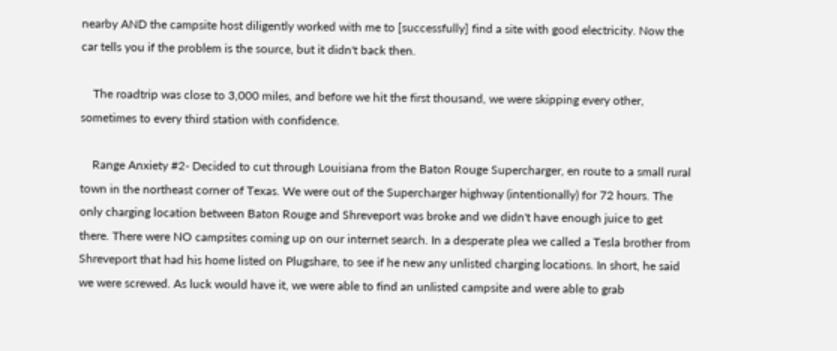nearby AND the campsite host diligently worked with me to [successfully] find a site with good electricity. Now the car tells you if the problem is the source, but it didn't back then.

    The roadtrip was close to 3,000 miles, and before we hit the first thousand, we were skipping every other, sometimes to every third station with confidence.

    Range Anxiety #2- Decided to cut through Louisiana from the Baton Rouge Supercharger, en route to a small rural town in the northeast corner of Texas. We were out of the Supercharger highway (intentionally) for 72 hours. The only charging location between Baton Rouge and Shreveport was broke and we didn't have enough juice to get there. There were NO campsites coming up on our internet search. In a desperate plea we called a Tesla brother from Shreveport that had his home listed on Plugshare, to see if he new any unlisted charging locations. In short, he said we were screwed. As luck would have it, we were able to find an unlisted campsite and were able to grab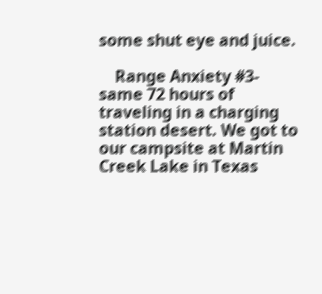some shut eye and juice.

    Range Anxiety #3- same 72 hours of traveling in a charging station desert. We got to our campsite at Martin Creek Lake in Texas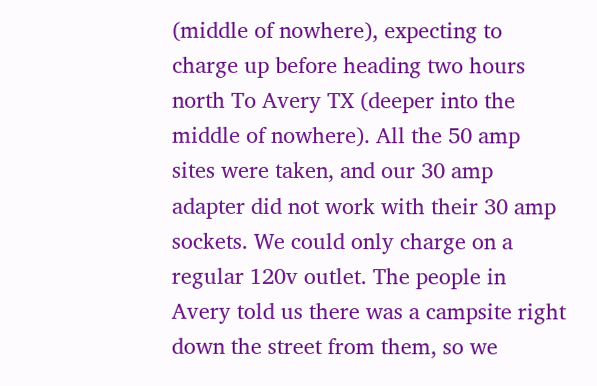(middle of nowhere), expecting to charge up before heading two hours north To Avery TX (deeper into the middle of nowhere). All the 50 amp sites were taken, and our 30 amp adapter did not work with their 30 amp sockets. We could only charge on a regular 120v outlet. The people in Avery told us there was a campsite right down the street from them, so we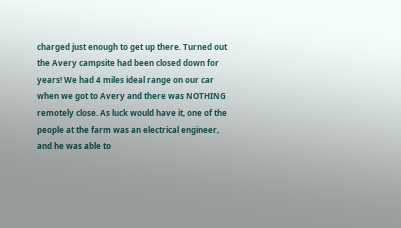charged just enough to get up there. Turned out the Avery campsite had been closed down for years! We had 4 miles ideal range on our car when we got to Avery and there was NOTHING remotely close. As luck would have it, one of the people at the farm was an electrical engineer, and he was able to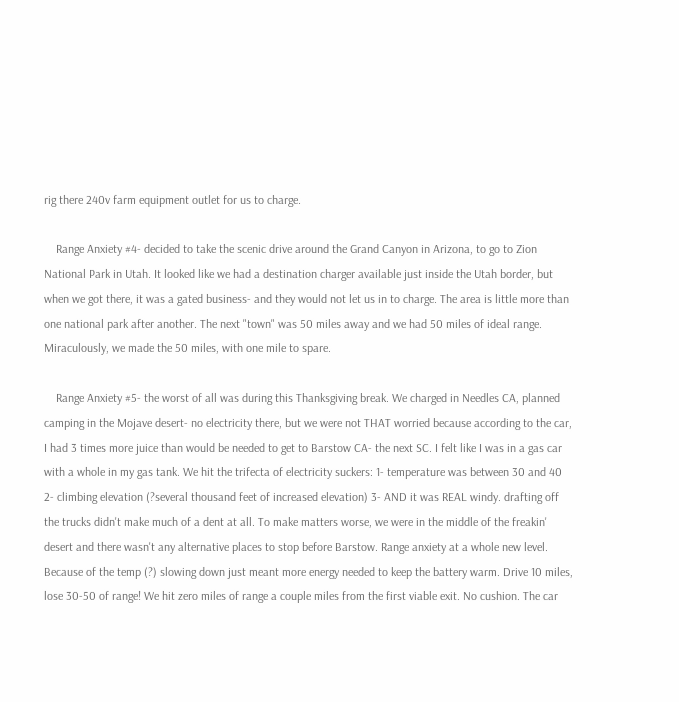rig there 240v farm equipment outlet for us to charge.

    Range Anxiety #4- decided to take the scenic drive around the Grand Canyon in Arizona, to go to Zion National Park in Utah. It looked like we had a destination charger available just inside the Utah border, but when we got there, it was a gated business- and they would not let us in to charge. The area is little more than one national park after another. The next "town" was 50 miles away and we had 50 miles of ideal range. Miraculously, we made the 50 miles, with one mile to spare.

    Range Anxiety #5- the worst of all was during this Thanksgiving break. We charged in Needles CA, planned camping in the Mojave desert- no electricity there, but we were not THAT worried because according to the car, I had 3 times more juice than would be needed to get to Barstow CA- the next SC. I felt like I was in a gas car with a whole in my gas tank. We hit the trifecta of electricity suckers: 1- temperature was between 30 and 40 2- climbing elevation (?several thousand feet of increased elevation) 3- AND it was REAL windy. drafting off the trucks didn't make much of a dent at all. To make matters worse, we were in the middle of the freakin' desert and there wasn't any alternative places to stop before Barstow. Range anxiety at a whole new level. Because of the temp (?) slowing down just meant more energy needed to keep the battery warm. Drive 10 miles, lose 30-50 of range! We hit zero miles of range a couple miles from the first viable exit. No cushion. The car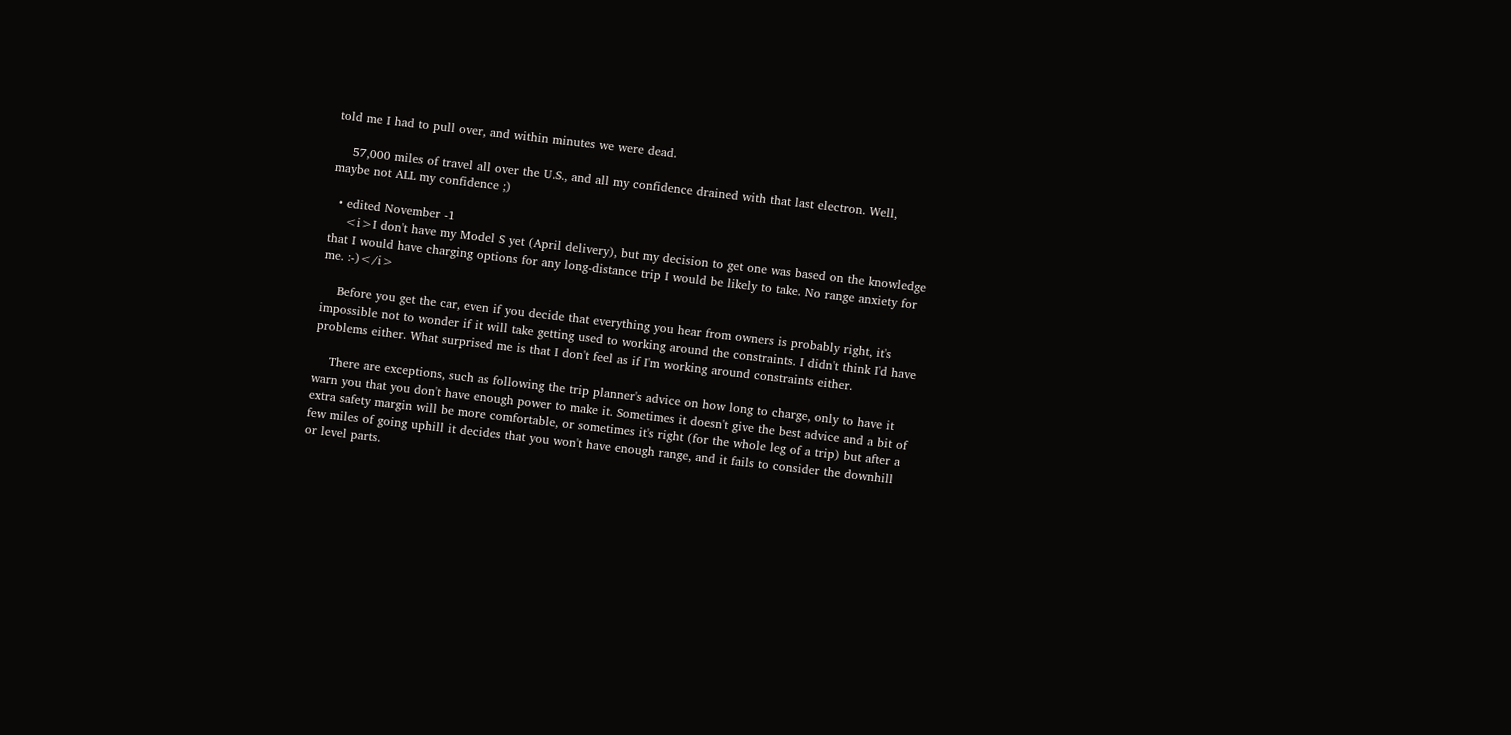told me I had to pull over, and within minutes we were dead.

    57,000 miles of travel all over the U.S., and all my confidence drained with that last electron. Well, maybe not ALL my confidence ;)

  • edited November -1
    <i>I don't have my Model S yet (April delivery), but my decision to get one was based on the knowledge that I would have charging options for any long-distance trip I would be likely to take. No range anxiety for me. :-)</i>

    Before you get the car, even if you decide that everything you hear from owners is probably right, it's impossible not to wonder if it will take getting used to working around the constraints. I didn't think I'd have problems either. What surprised me is that I don't feel as if I'm working around constraints either.

    There are exceptions, such as following the trip planner's advice on how long to charge, only to have it warn you that you don't have enough power to make it. Sometimes it doesn't give the best advice and a bit of extra safety margin will be more comfortable, or sometimes it's right (for the whole leg of a trip) but after a few miles of going uphill it decides that you won't have enough range, and it fails to consider the downhill or level parts.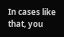In cases like that, you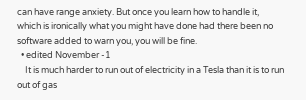can have range anxiety. But once you learn how to handle it, which is ironically what you might have done had there been no software added to warn you, you will be fine.
  • edited November -1
    It is much harder to run out of electricity in a Tesla than it is to run out of gas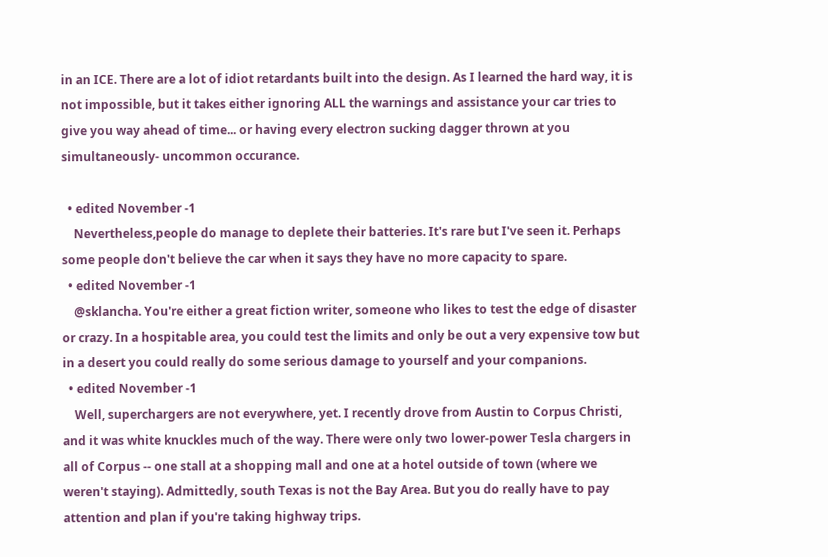in an ICE. There are a lot of idiot retardants built into the design. As I learned the hard way, it is not impossible, but it takes either ignoring ALL the warnings and assistance your car tries to give you way ahead of time... or having every electron sucking dagger thrown at you simultaneously- uncommon occurance.

  • edited November -1
    Nevertheless,people do manage to deplete their batteries. It's rare but I've seen it. Perhaps some people don't believe the car when it says they have no more capacity to spare.
  • edited November -1
    @sklancha. You're either a great fiction writer, someone who likes to test the edge of disaster or crazy. In a hospitable area, you could test the limits and only be out a very expensive tow but in a desert you could really do some serious damage to yourself and your companions.
  • edited November -1
    Well, superchargers are not everywhere, yet. I recently drove from Austin to Corpus Christi, and it was white knuckles much of the way. There were only two lower-power Tesla chargers in all of Corpus -- one stall at a shopping mall and one at a hotel outside of town (where we weren't staying). Admittedly, south Texas is not the Bay Area. But you do really have to pay attention and plan if you're taking highway trips.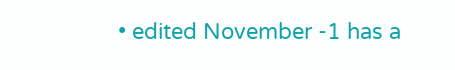• edited November -1 has a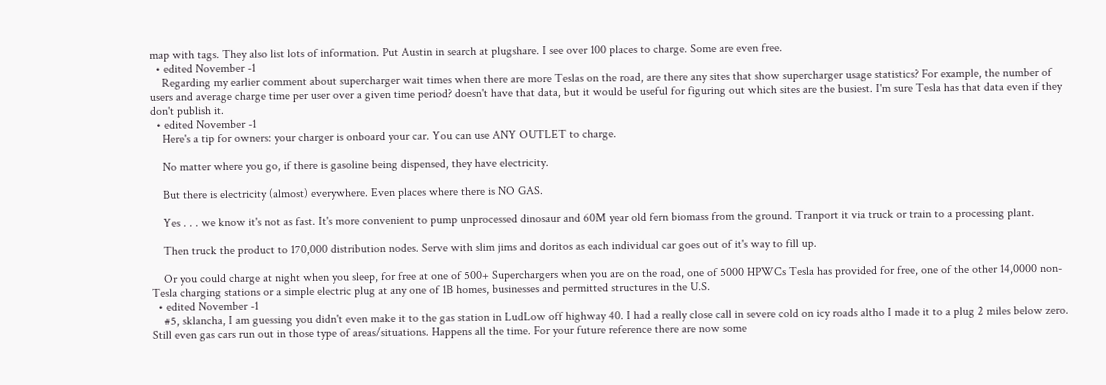map with tags. They also list lots of information. Put Austin in search at plugshare. I see over 100 places to charge. Some are even free.
  • edited November -1
    Regarding my earlier comment about supercharger wait times when there are more Teslas on the road, are there any sites that show supercharger usage statistics? For example, the number of users and average charge time per user over a given time period? doesn't have that data, but it would be useful for figuring out which sites are the busiest. I'm sure Tesla has that data even if they don't publish it.
  • edited November -1
    Here's a tip for owners: your charger is onboard your car. You can use ANY OUTLET to charge.

    No matter where you go, if there is gasoline being dispensed, they have electricity.

    But there is electricity (almost) everywhere. Even places where there is NO GAS.

    Yes . . . we know it's not as fast. It's more convenient to pump unprocessed dinosaur and 60M year old fern biomass from the ground. Tranport it via truck or train to a processing plant.

    Then truck the product to 170,000 distribution nodes. Serve with slim jims and doritos as each individual car goes out of it's way to fill up.

    Or you could charge at night when you sleep, for free at one of 500+ Superchargers when you are on the road, one of 5000 HPWCs Tesla has provided for free, one of the other 14,0000 non-Tesla charging stations or a simple electric plug at any one of 1B homes, businesses and permitted structures in the U.S.
  • edited November -1
    #5, sklancha, I am guessing you didn't even make it to the gas station in LudLow off highway 40. I had a really close call in severe cold on icy roads altho I made it to a plug 2 miles below zero. Still even gas cars run out in those type of areas/situations. Happens all the time. For your future reference there are now some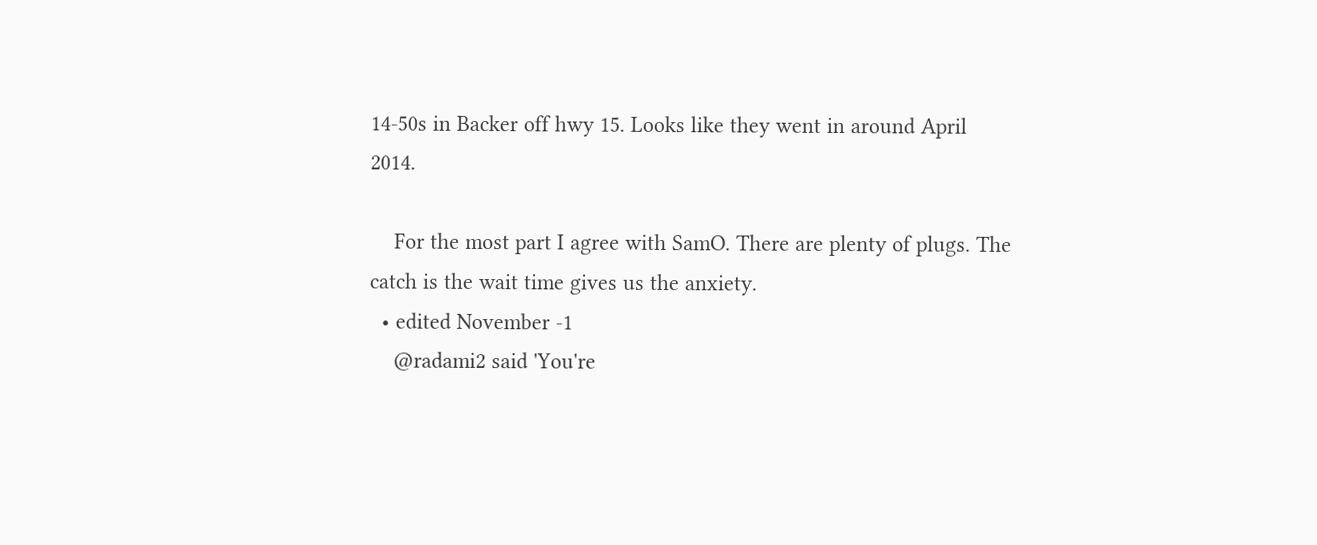14-50s in Backer off hwy 15. Looks like they went in around April 2014.

    For the most part I agree with SamO. There are plenty of plugs. The catch is the wait time gives us the anxiety.
  • edited November -1
    @radami2 said 'You're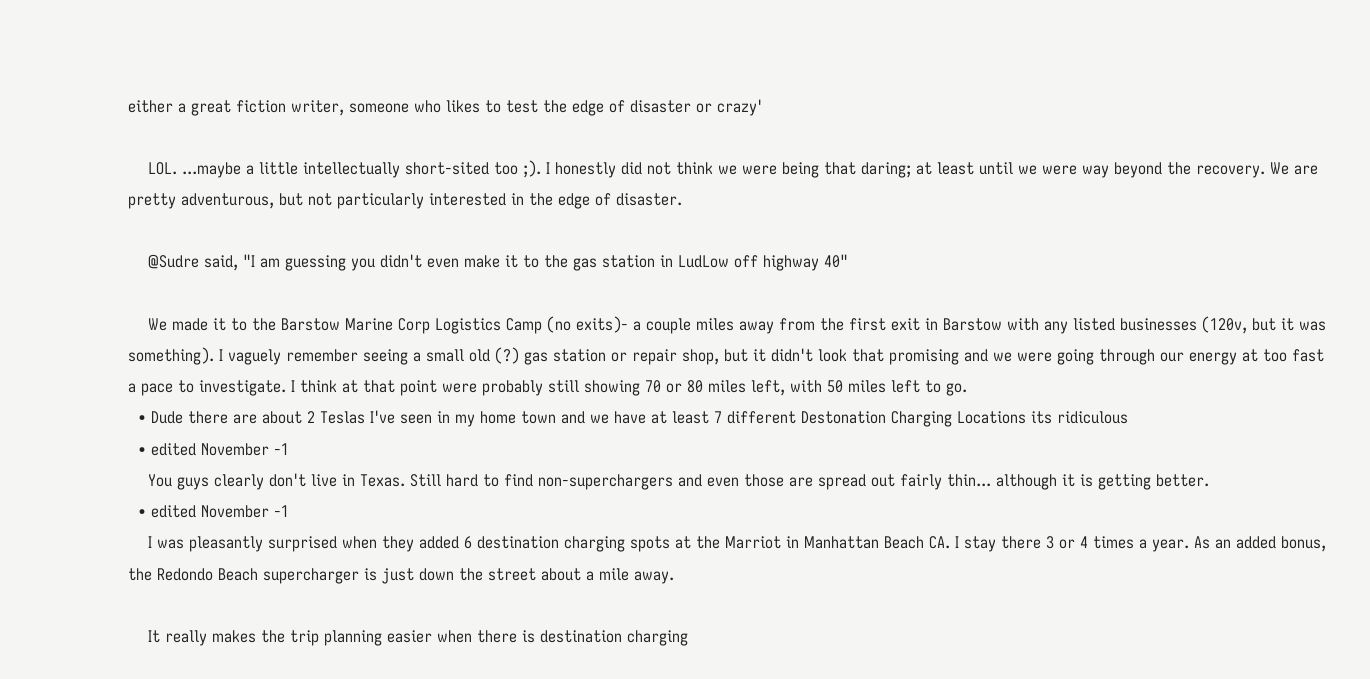either a great fiction writer, someone who likes to test the edge of disaster or crazy'

    LOL. ...maybe a little intellectually short-sited too ;). I honestly did not think we were being that daring; at least until we were way beyond the recovery. We are pretty adventurous, but not particularly interested in the edge of disaster.

    @Sudre said, "I am guessing you didn't even make it to the gas station in LudLow off highway 40"

    We made it to the Barstow Marine Corp Logistics Camp (no exits)- a couple miles away from the first exit in Barstow with any listed businesses (120v, but it was something). I vaguely remember seeing a small old (?) gas station or repair shop, but it didn't look that promising and we were going through our energy at too fast a pace to investigate. I think at that point were probably still showing 70 or 80 miles left, with 50 miles left to go.
  • Dude there are about 2 Teslas I've seen in my home town and we have at least 7 different Destonation Charging Locations its ridiculous
  • edited November -1
    You guys clearly don't live in Texas. Still hard to find non-superchargers and even those are spread out fairly thin... although it is getting better.
  • edited November -1
    I was pleasantly surprised when they added 6 destination charging spots at the Marriot in Manhattan Beach CA. I stay there 3 or 4 times a year. As an added bonus, the Redondo Beach supercharger is just down the street about a mile away.

    It really makes the trip planning easier when there is destination charging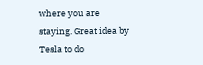where you are staying. Great idea by Tesla to do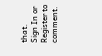that.
Sign In or Register to comment.